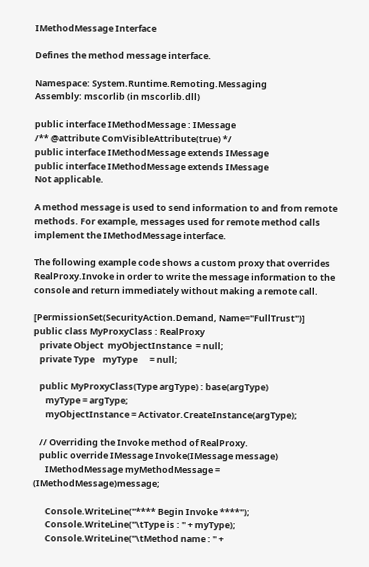IMethodMessage Interface

Defines the method message interface.

Namespace: System.Runtime.Remoting.Messaging
Assembly: mscorlib (in mscorlib.dll)

public interface IMethodMessage : IMessage
/** @attribute ComVisibleAttribute(true) */
public interface IMethodMessage extends IMessage
public interface IMethodMessage extends IMessage
Not applicable.

A method message is used to send information to and from remote methods. For example, messages used for remote method calls implement the IMethodMessage interface.

The following example code shows a custom proxy that overrides RealProxy.Invoke in order to write the message information to the console and return immediately without making a remote call.

[PermissionSet(SecurityAction.Demand, Name="FullTrust")]
public class MyProxyClass : RealProxy
   private Object  myObjectInstance  = null;
   private Type    myType      = null;

   public MyProxyClass(Type argType) : base(argType)
      myType = argType;
      myObjectInstance = Activator.CreateInstance(argType);

   // Overriding the Invoke method of RealProxy.
   public override IMessage Invoke(IMessage message)
      IMethodMessage myMethodMessage = (IMethodMessage)message;

      Console.WriteLine("**** Begin Invoke ****");
      Console.WriteLine("\tType is : " + myType);
      Console.WriteLine("\tMethod name : " +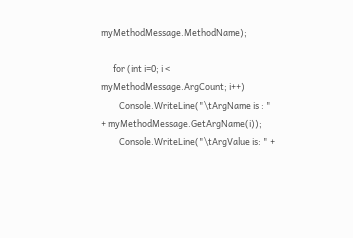myMethodMessage.MethodName);

      for (int i=0; i < myMethodMessage.ArgCount; i++)
         Console.WriteLine("\tArgName is : " + myMethodMessage.GetArgName(i));
         Console.WriteLine("\tArgValue is: " +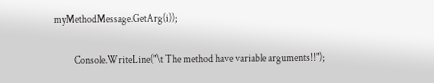myMethodMessage.GetArg(i));

          Console.WriteLine("\t The method have variable arguments!!");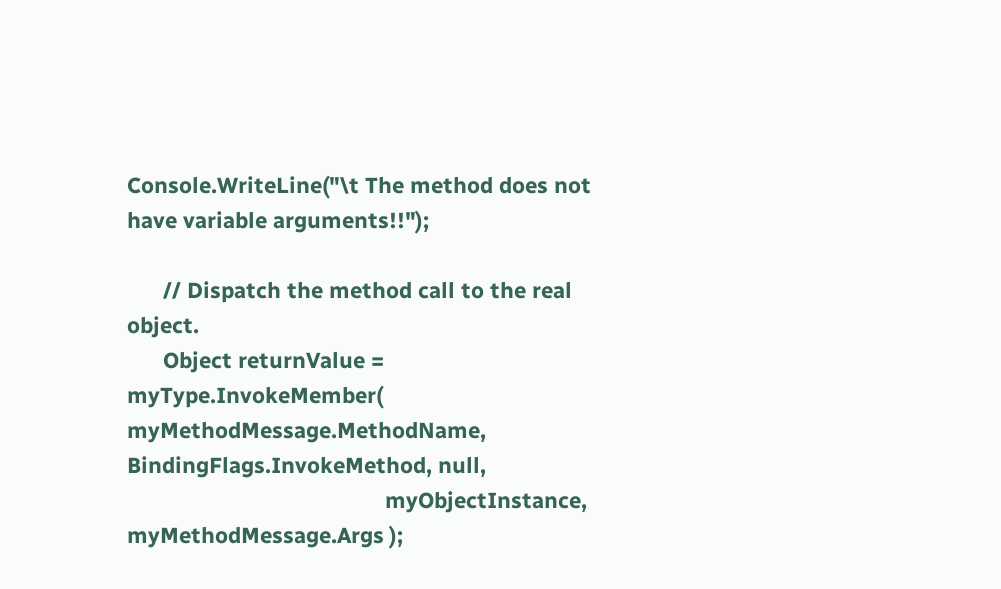Console.WriteLine("\t The method does not have variable arguments!!");

      // Dispatch the method call to the real object.
      Object returnValue = myType.InvokeMember( myMethodMessage.MethodName, BindingFlags.InvokeMethod, null,
                                           myObjectInstance, myMethodMessage.Args );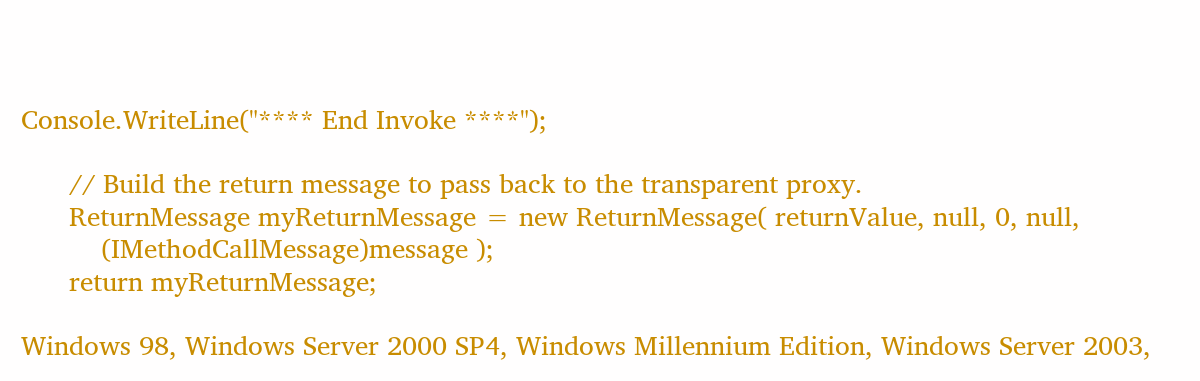Console.WriteLine("**** End Invoke ****");

      // Build the return message to pass back to the transparent proxy.
      ReturnMessage myReturnMessage = new ReturnMessage( returnValue, null, 0, null,
          (IMethodCallMessage)message );
      return myReturnMessage;

Windows 98, Windows Server 2000 SP4, Windows Millennium Edition, Windows Server 2003,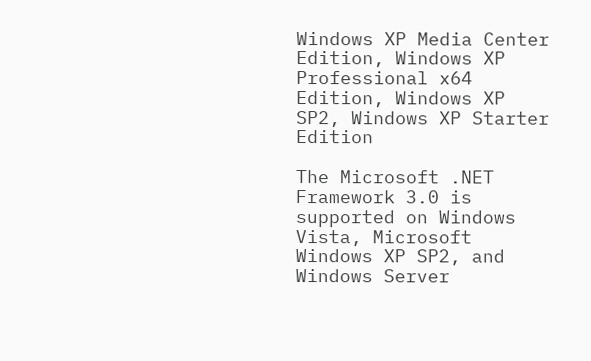Windows XP Media Center Edition, Windows XP Professional x64 Edition, Windows XP SP2, Windows XP Starter Edition

The Microsoft .NET Framework 3.0 is supported on Windows Vista, Microsoft Windows XP SP2, and Windows Server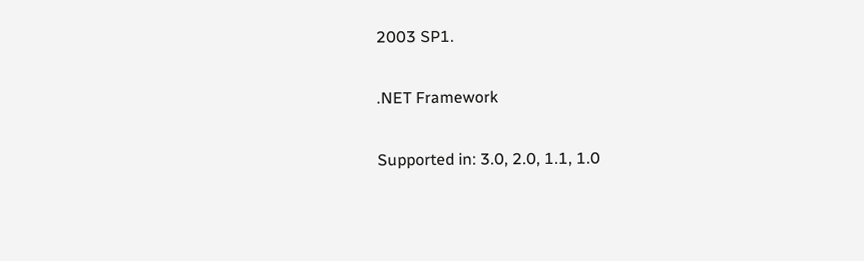2003 SP1.

.NET Framework

Supported in: 3.0, 2.0, 1.1, 1.0